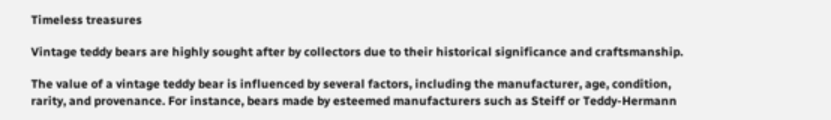Timeless treasures

Vintage teddy bears are highly sought after by collectors due to their historical significance and craftsmanship.

The value of a vintage teddy bear is influenced by several factors, including the manufacturer, age, condition, rarity, and provenance. For instance, bears made by esteemed manufacturers such as Steiff or Teddy-Hermann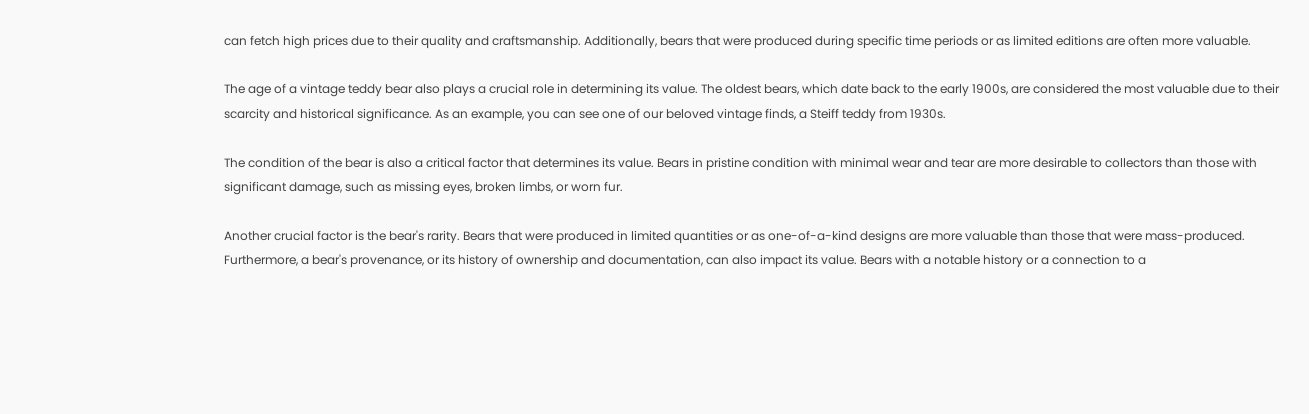can fetch high prices due to their quality and craftsmanship. Additionally, bears that were produced during specific time periods or as limited editions are often more valuable.

The age of a vintage teddy bear also plays a crucial role in determining its value. The oldest bears, which date back to the early 1900s, are considered the most valuable due to their scarcity and historical significance. As an example, you can see one of our beloved vintage finds, a Steiff teddy from 1930s.

The condition of the bear is also a critical factor that determines its value. Bears in pristine condition with minimal wear and tear are more desirable to collectors than those with significant damage, such as missing eyes, broken limbs, or worn fur.

Another crucial factor is the bear's rarity. Bears that were produced in limited quantities or as one-of-a-kind designs are more valuable than those that were mass-produced. Furthermore, a bear's provenance, or its history of ownership and documentation, can also impact its value. Bears with a notable history or a connection to a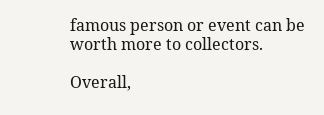famous person or event can be worth more to collectors.

Overall,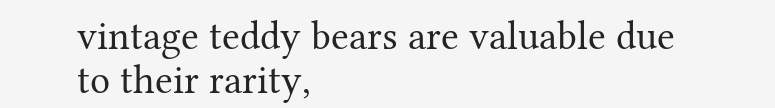vintage teddy bears are valuable due to their rarity,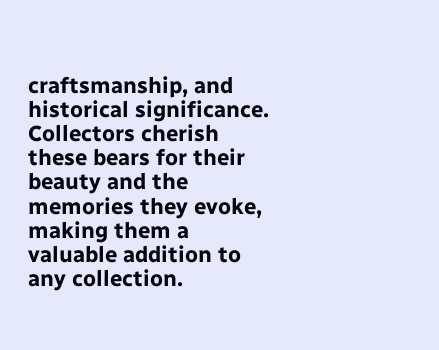craftsmanship, and historical significance. Collectors cherish these bears for their beauty and the memories they evoke, making them a valuable addition to any collection.